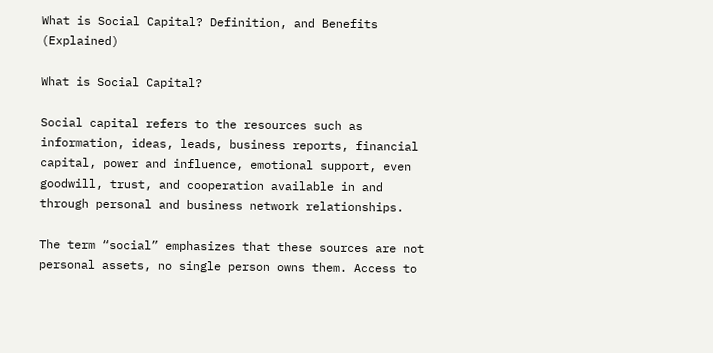What is Social Capital? Definition, and Benefits (Explained)

What is Social Capital?

Social capital refers to the resources such as information, ideas, leads, business reports, financial capital, power and influence, emotional support, even goodwill, trust, and cooperation available in and through personal and business network relationships.

The term “social” emphasizes that these sources are not personal assets, no single person owns them. Access to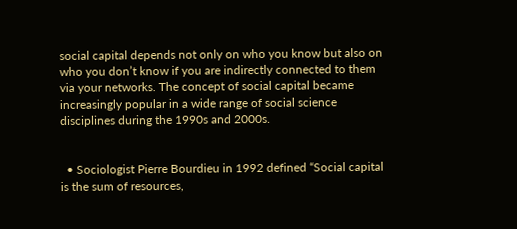social capital depends not only on who you know but also on who you don’t know if you are indirectly connected to them via your networks. The concept of social capital became increasingly popular in a wide range of social science disciplines during the 1990s and 2000s.


  • Sociologist Pierre Bourdieu in 1992 defined “Social capital is the sum of resources,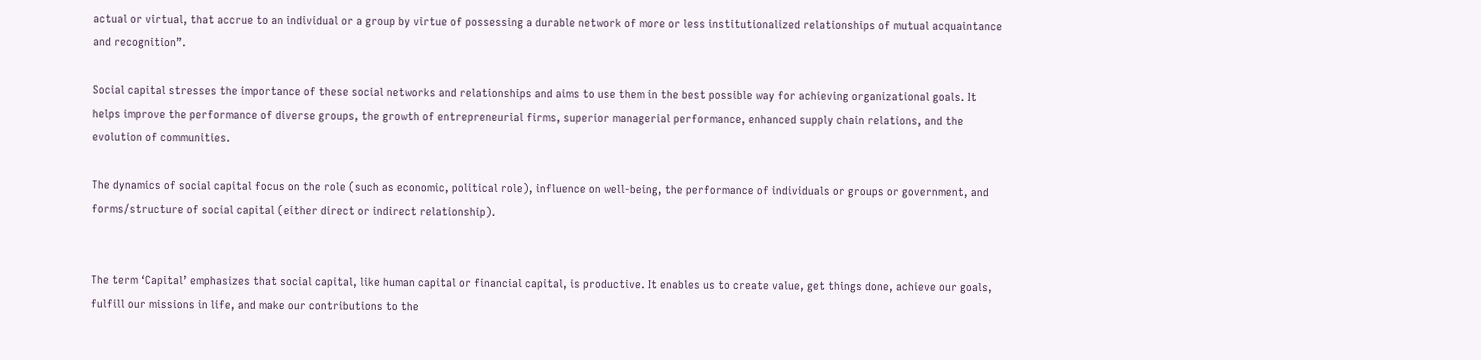actual or virtual, that accrue to an individual or a group by virtue of possessing a durable network of more or less institutionalized relationships of mutual acquaintance and recognition”.

Social capital stresses the importance of these social networks and relationships and aims to use them in the best possible way for achieving organizational goals. It helps improve the performance of diverse groups, the growth of entrepreneurial firms, superior managerial performance, enhanced supply chain relations, and the evolution of communities.

The dynamics of social capital focus on the role (such as economic, political role), influence on well-being, the performance of individuals or groups or government, and forms/structure of social capital (either direct or indirect relationship).


The term ‘Capital’ emphasizes that social capital, like human capital or financial capital, is productive. It enables us to create value, get things done, achieve our goals, fulfill our missions in life, and make our contributions to the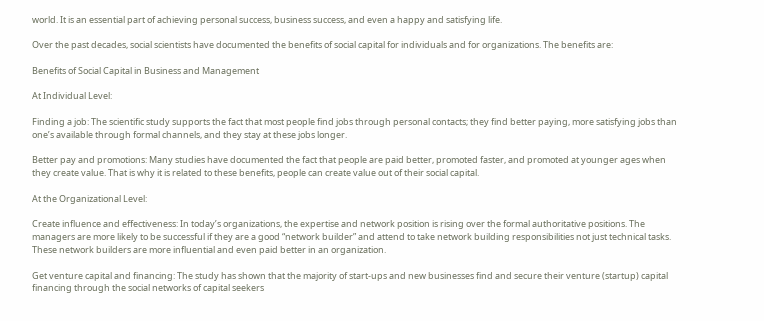world. It is an essential part of achieving personal success, business success, and even a happy and satisfying life.

Over the past decades, social scientists have documented the benefits of social capital for individuals and for organizations. The benefits are:

Benefits of Social Capital in Business and Management

At Individual Level:

Finding a job: The scientific study supports the fact that most people find jobs through personal contacts; they find better paying, more satisfying jobs than one’s available through formal channels, and they stay at these jobs longer.

Better pay and promotions: Many studies have documented the fact that people are paid better, promoted faster, and promoted at younger ages when they create value. That is why it is related to these benefits, people can create value out of their social capital.

At the Organizational Level:

Create influence and effectiveness: In today’s organizations, the expertise and network position is rising over the formal authoritative positions. The managers are more likely to be successful if they are a good “network builder” and attend to take network building responsibilities not just technical tasks. These network builders are more influential and even paid better in an organization.

Get venture capital and financing: The study has shown that the majority of start-ups and new businesses find and secure their venture (startup) capital financing through the social networks of capital seekers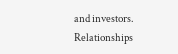and investors. Relationships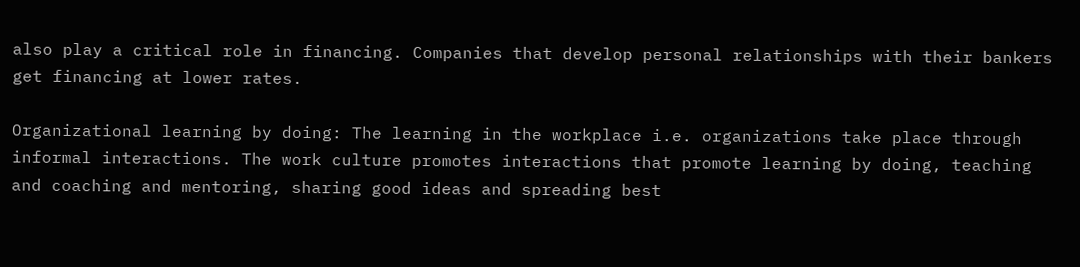also play a critical role in financing. Companies that develop personal relationships with their bankers get financing at lower rates.

Organizational learning by doing: The learning in the workplace i.e. organizations take place through informal interactions. The work culture promotes interactions that promote learning by doing, teaching and coaching and mentoring, sharing good ideas and spreading best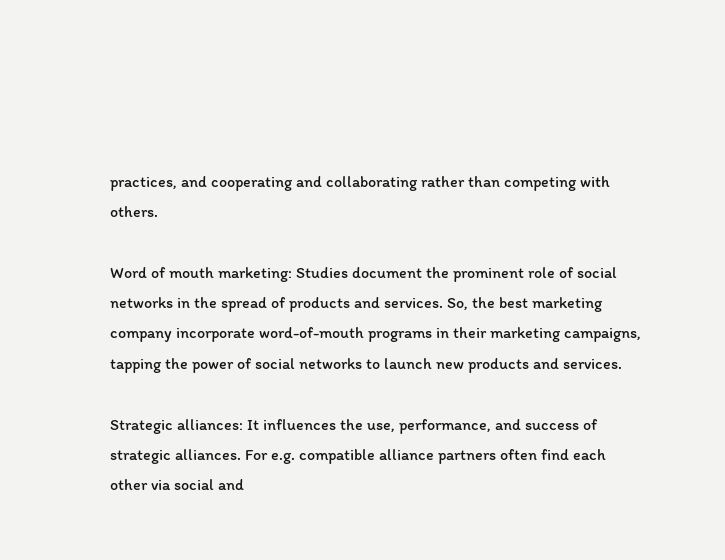practices, and cooperating and collaborating rather than competing with others.

Word of mouth marketing: Studies document the prominent role of social networks in the spread of products and services. So, the best marketing company incorporate word-of-mouth programs in their marketing campaigns, tapping the power of social networks to launch new products and services.

Strategic alliances: It influences the use, performance, and success of strategic alliances. For e.g. compatible alliance partners often find each other via social and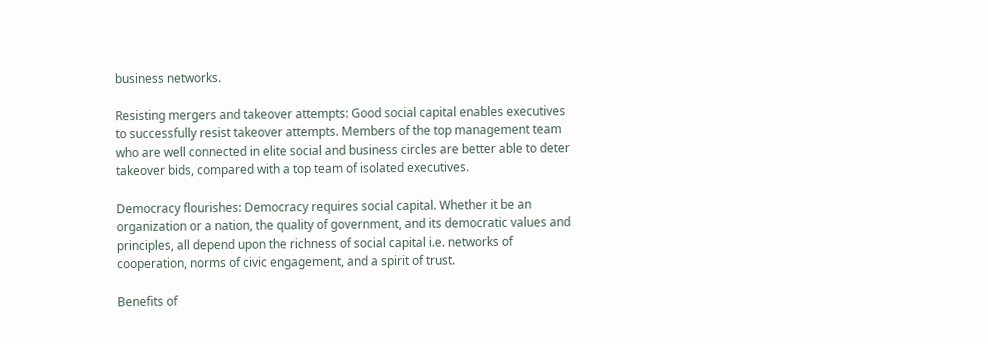business networks.

Resisting mergers and takeover attempts: Good social capital enables executives to successfully resist takeover attempts. Members of the top management team who are well connected in elite social and business circles are better able to deter takeover bids, compared with a top team of isolated executives.

Democracy flourishes: Democracy requires social capital. Whether it be an organization or a nation, the quality of government, and its democratic values and principles, all depend upon the richness of social capital i.e. networks of cooperation, norms of civic engagement, and a spirit of trust.

Benefits of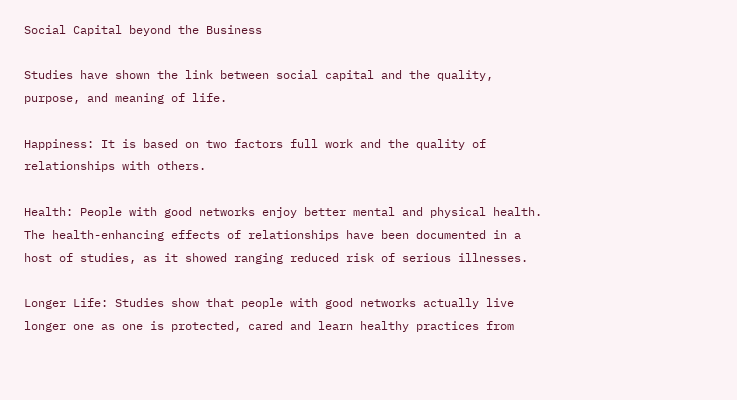Social Capital beyond the Business

Studies have shown the link between social capital and the quality, purpose, and meaning of life.

Happiness: It is based on two factors full work and the quality of relationships with others.

Health: People with good networks enjoy better mental and physical health. The health-enhancing effects of relationships have been documented in a host of studies, as it showed ranging reduced risk of serious illnesses.

Longer Life: Studies show that people with good networks actually live longer one as one is protected, cared and learn healthy practices from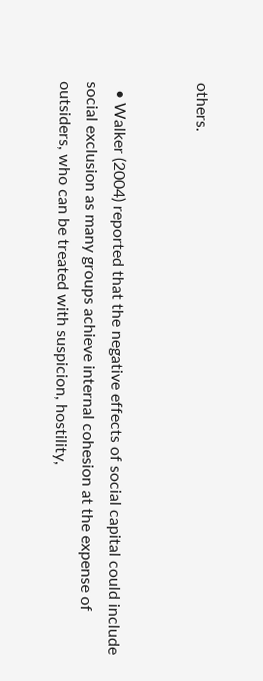others.


  • Walker (2004) reported that the negative effects of social capital could include social exclusion as many groups achieve internal cohesion at the expense of outsiders, who can be treated with suspicion, hostility,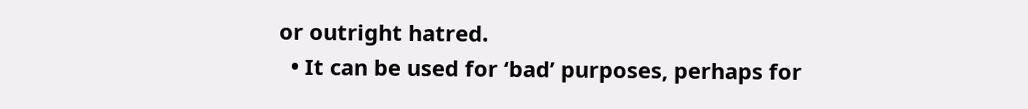or outright hatred.
  • It can be used for ‘bad’ purposes, perhaps for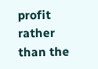profit rather than the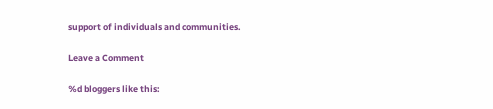support of individuals and communities.

Leave a Comment

%d bloggers like this: